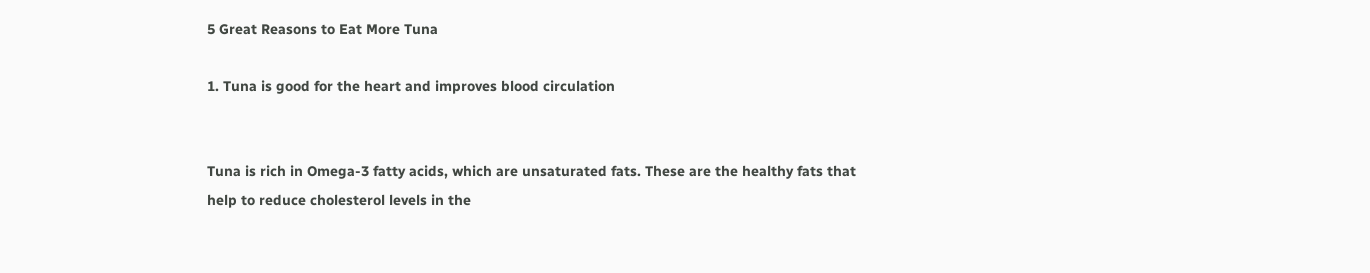5 Great Reasons to Eat More Tuna

1. Tuna is good for the heart and improves blood circulation


Tuna is rich in Omega-3 fatty acids, which are unsaturated fats. These are the healthy fats that help to reduce cholesterol levels in the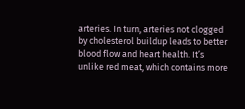arteries. In turn, arteries not clogged by cholesterol buildup leads to better blood flow and heart health. It’s unlike red meat, which contains more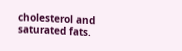cholesterol and saturated fats.